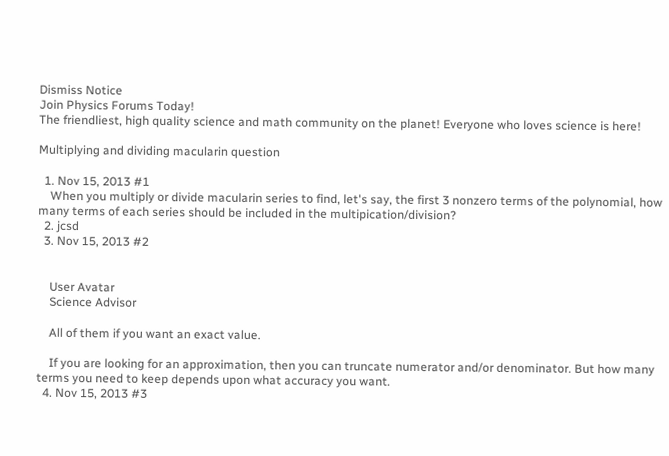Dismiss Notice
Join Physics Forums Today!
The friendliest, high quality science and math community on the planet! Everyone who loves science is here!

Multiplying and dividing macularin question

  1. Nov 15, 2013 #1
    When you multiply or divide macularin series to find, let's say, the first 3 nonzero terms of the polynomial, how many terms of each series should be included in the multipication/division?
  2. jcsd
  3. Nov 15, 2013 #2


    User Avatar
    Science Advisor

    All of them if you want an exact value.

    If you are looking for an approximation, then you can truncate numerator and/or denominator. But how many terms you need to keep depends upon what accuracy you want.
  4. Nov 15, 2013 #3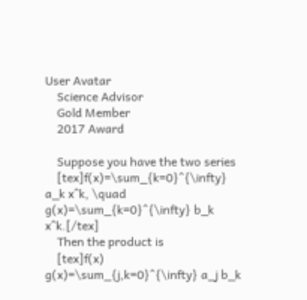User Avatar
    Science Advisor
    Gold Member
    2017 Award

    Suppose you have the two series
    [tex]f(x)=\sum_{k=0}^{\infty} a_k x^k, \quad g(x)=\sum_{k=0}^{\infty} b_k x^k.[/tex]
    Then the product is
    [tex]f(x) g(x)=\sum_{j,k=0}^{\infty} a_j b_k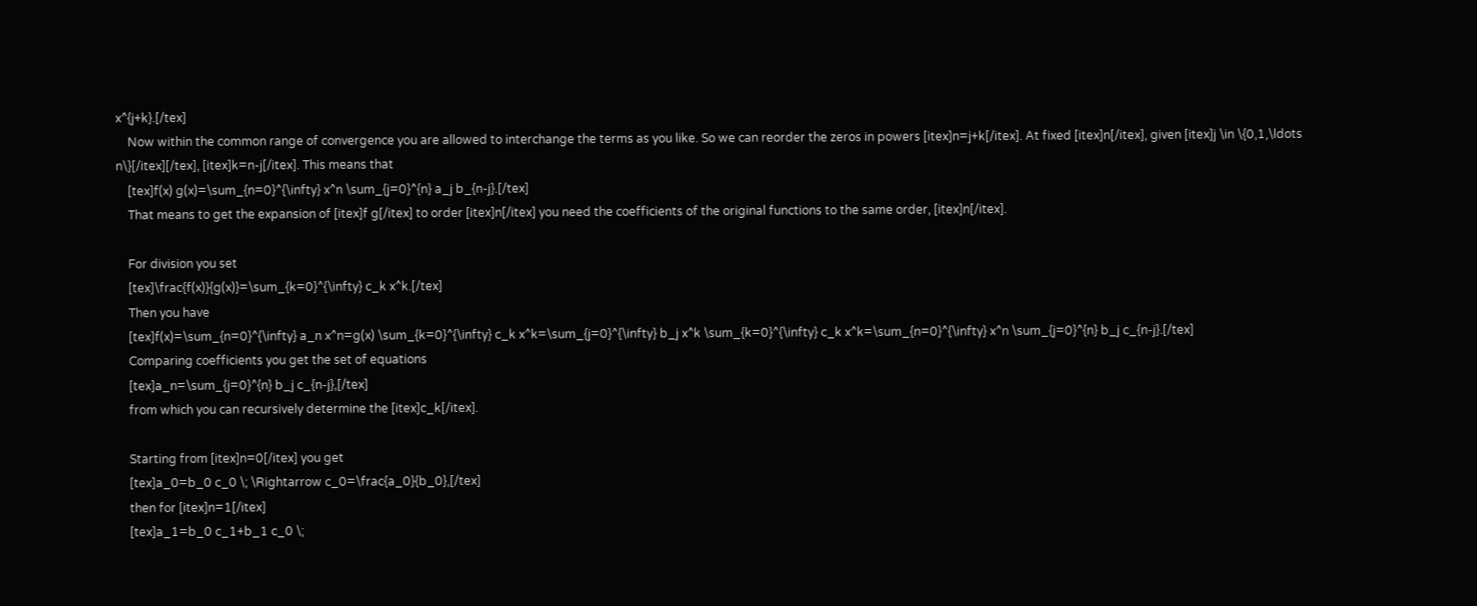x^{j+k}.[/tex]
    Now within the common range of convergence you are allowed to interchange the terms as you like. So we can reorder the zeros in powers [itex]n=j+k[/itex]. At fixed [itex]n[/itex], given [itex]j \in \{0,1,\ldots n\}[/itex][/tex], [itex]k=n-j[/itex]. This means that
    [tex]f(x) g(x)=\sum_{n=0}^{\infty} x^n \sum_{j=0}^{n} a_j b_{n-j}.[/tex]
    That means to get the expansion of [itex]f g[/itex] to order [itex]n[/itex] you need the coefficients of the original functions to the same order, [itex]n[/itex].

    For division you set
    [tex]\frac{f(x)}{g(x)}=\sum_{k=0}^{\infty} c_k x^k.[/tex]
    Then you have
    [tex]f(x)=\sum_{n=0}^{\infty} a_n x^n=g(x) \sum_{k=0}^{\infty} c_k x^k=\sum_{j=0}^{\infty} b_j x^k \sum_{k=0}^{\infty} c_k x^k=\sum_{n=0}^{\infty} x^n \sum_{j=0}^{n} b_j c_{n-j}.[/tex]
    Comparing coefficients you get the set of equations
    [tex]a_n=\sum_{j=0}^{n} b_j c_{n-j},[/tex]
    from which you can recursively determine the [itex]c_k[/itex].

    Starting from [itex]n=0[/itex] you get
    [tex]a_0=b_0 c_0 \; \Rightarrow c_0=\frac{a_0}{b_0},[/tex]
    then for [itex]n=1[/itex]
    [tex]a_1=b_0 c_1+b_1 c_0 \;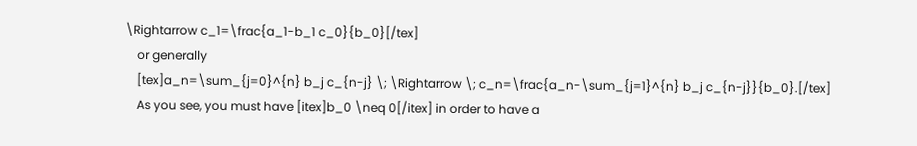\Rightarrow c_1=\frac{a_1-b_1 c_0}{b_0}[/tex]
    or generally
    [tex]a_n=\sum_{j=0}^{n} b_j c_{n-j} \; \Rightarrow \; c_n=\frac{a_n-\sum_{j=1}^{n} b_j c_{n-j}}{b_0}.[/tex]
    As you see, you must have [itex]b_0 \neq 0[/itex] in order to have a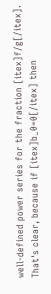well-defined power series for the fraction [itex]f/g[/itex]. That's clear, because if [itex]b_0=0[/itex] then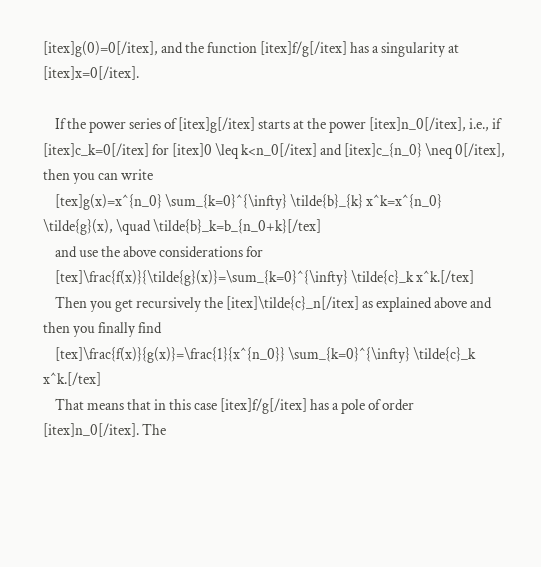[itex]g(0)=0[/itex], and the function [itex]f/g[/itex] has a singularity at [itex]x=0[/itex].

    If the power series of [itex]g[/itex] starts at the power [itex]n_0[/itex], i.e., if [itex]c_k=0[/itex] for [itex]0 \leq k<n_0[/itex] and [itex]c_{n_0} \neq 0[/itex], then you can write
    [tex]g(x)=x^{n_0} \sum_{k=0}^{\infty} \tilde{b}_{k} x^k=x^{n_0} \tilde{g}(x), \quad \tilde{b}_k=b_{n_0+k}[/tex]
    and use the above considerations for
    [tex]\frac{f(x)}{\tilde{g}(x)}=\sum_{k=0}^{\infty} \tilde{c}_k x^k.[/tex]
    Then you get recursively the [itex]\tilde{c}_n[/itex] as explained above and then you finally find
    [tex]\frac{f(x)}{g(x)}=\frac{1}{x^{n_0}} \sum_{k=0}^{\infty} \tilde{c}_k x^k.[/tex]
    That means that in this case [itex]f/g[/itex] has a pole of order [itex]n_0[/itex]. The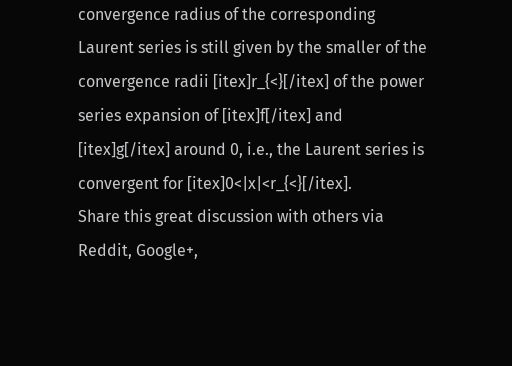convergence radius of the corresponding Laurent series is still given by the smaller of the convergence radii [itex]r_{<}[/itex] of the power series expansion of [itex]f[/itex] and [itex]g[/itex] around 0, i.e., the Laurent series is convergent for [itex]0<|x|<r_{<}[/itex].
Share this great discussion with others via Reddit, Google+,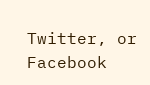Twitter, or Facebook